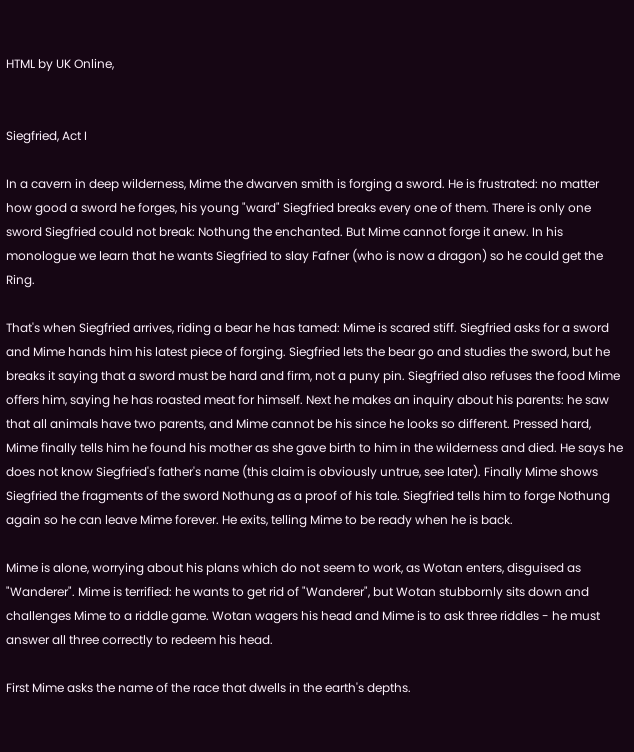HTML by UK Online,


Siegfried, Act I

In a cavern in deep wilderness, Mime the dwarven smith is forging a sword. He is frustrated: no matter how good a sword he forges, his young "ward" Siegfried breaks every one of them. There is only one sword Siegfried could not break: Nothung the enchanted. But Mime cannot forge it anew. In his monologue we learn that he wants Siegfried to slay Fafner (who is now a dragon) so he could get the Ring.

That's when Siegfried arrives, riding a bear he has tamed: Mime is scared stiff. Siegfried asks for a sword and Mime hands him his latest piece of forging. Siegfried lets the bear go and studies the sword, but he breaks it saying that a sword must be hard and firm, not a puny pin. Siegfried also refuses the food Mime offers him, saying he has roasted meat for himself. Next he makes an inquiry about his parents: he saw that all animals have two parents, and Mime cannot be his since he looks so different. Pressed hard, Mime finally tells him he found his mother as she gave birth to him in the wilderness and died. He says he does not know Siegfried's father's name (this claim is obviously untrue, see later). Finally Mime shows Siegfried the fragments of the sword Nothung as a proof of his tale. Siegfried tells him to forge Nothung again so he can leave Mime forever. He exits, telling Mime to be ready when he is back.

Mime is alone, worrying about his plans which do not seem to work, as Wotan enters, disguised as "Wanderer". Mime is terrified: he wants to get rid of "Wanderer", but Wotan stubbornly sits down and challenges Mime to a riddle game. Wotan wagers his head and Mime is to ask three riddles - he must answer all three correctly to redeem his head.

First Mime asks the name of the race that dwells in the earth's depths.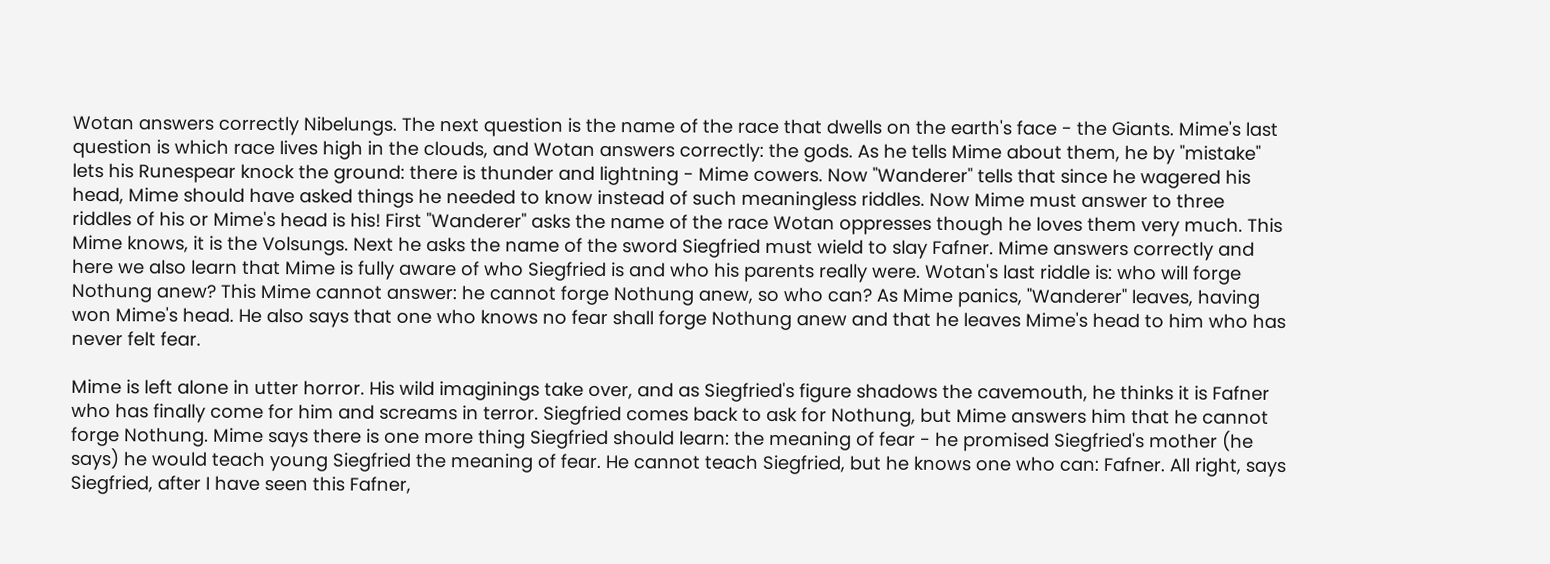Wotan answers correctly Nibelungs. The next question is the name of the race that dwells on the earth's face - the Giants. Mime's last question is which race lives high in the clouds, and Wotan answers correctly: the gods. As he tells Mime about them, he by "mistake" lets his Runespear knock the ground: there is thunder and lightning - Mime cowers. Now "Wanderer" tells that since he wagered his head, Mime should have asked things he needed to know instead of such meaningless riddles. Now Mime must answer to three riddles of his or Mime's head is his! First "Wanderer" asks the name of the race Wotan oppresses though he loves them very much. This Mime knows, it is the Volsungs. Next he asks the name of the sword Siegfried must wield to slay Fafner. Mime answers correctly and here we also learn that Mime is fully aware of who Siegfried is and who his parents really were. Wotan's last riddle is: who will forge Nothung anew? This Mime cannot answer: he cannot forge Nothung anew, so who can? As Mime panics, "Wanderer" leaves, having won Mime's head. He also says that one who knows no fear shall forge Nothung anew and that he leaves Mime's head to him who has never felt fear.

Mime is left alone in utter horror. His wild imaginings take over, and as Siegfried's figure shadows the cavemouth, he thinks it is Fafner who has finally come for him and screams in terror. Siegfried comes back to ask for Nothung, but Mime answers him that he cannot forge Nothung. Mime says there is one more thing Siegfried should learn: the meaning of fear - he promised Siegfried's mother (he says) he would teach young Siegfried the meaning of fear. He cannot teach Siegfried, but he knows one who can: Fafner. All right, says Siegfried, after I have seen this Fafner,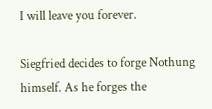I will leave you forever.

Siegfried decides to forge Nothung himself. As he forges the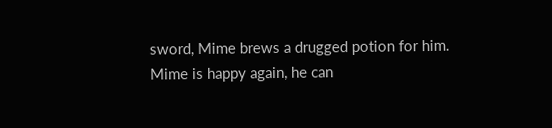sword, Mime brews a drugged potion for him. Mime is happy again, he can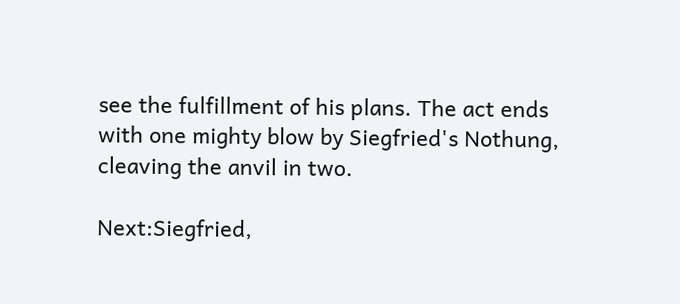see the fulfillment of his plans. The act ends with one mighty blow by Siegfried's Nothung, cleaving the anvil in two.

Next:Siegfried,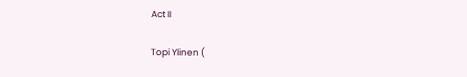Act II

Topi Ylinen (